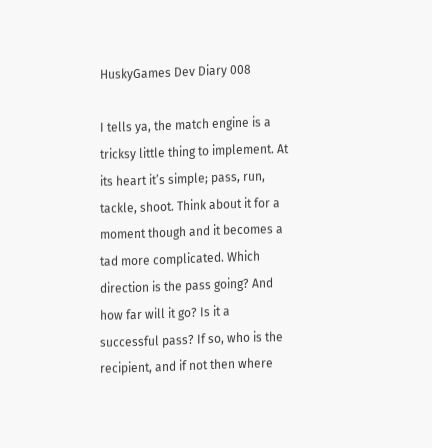HuskyGames Dev Diary 008

I tells ya, the match engine is a tricksy little thing to implement. At its heart it’s simple; pass, run, tackle, shoot. Think about it for a moment though and it becomes a tad more complicated. Which direction is the pass going? And how far will it go? Is it a successful pass? If so, who is the recipient, and if not then where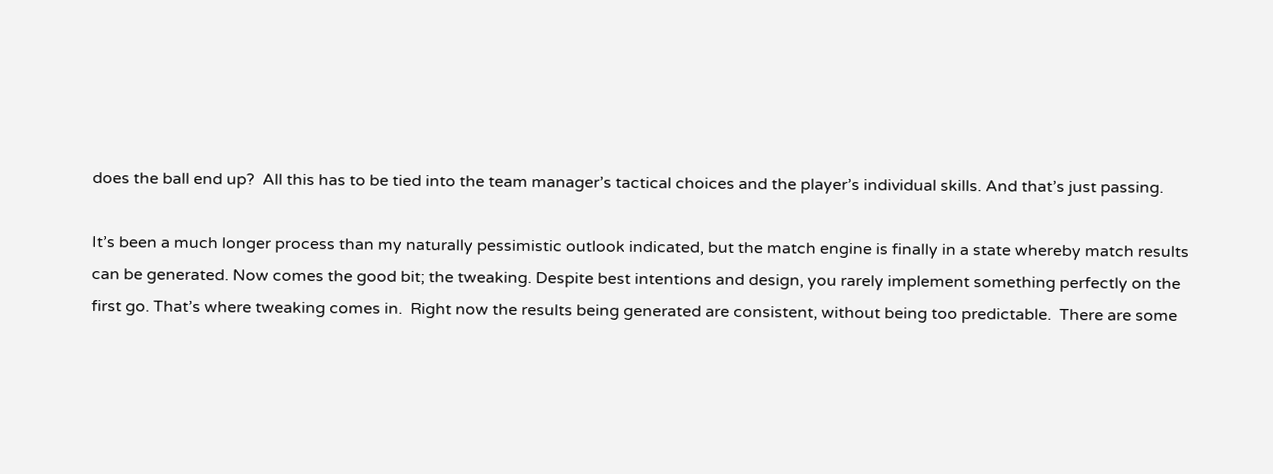does the ball end up?  All this has to be tied into the team manager’s tactical choices and the player’s individual skills. And that’s just passing.

It’s been a much longer process than my naturally pessimistic outlook indicated, but the match engine is finally in a state whereby match results can be generated. Now comes the good bit; the tweaking. Despite best intentions and design, you rarely implement something perfectly on the first go. That’s where tweaking comes in.  Right now the results being generated are consistent, without being too predictable.  There are some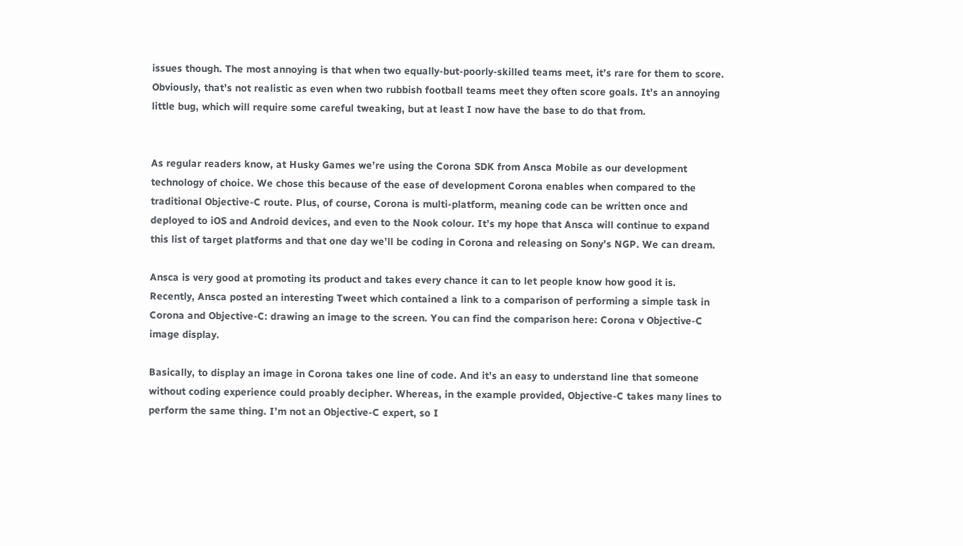issues though. The most annoying is that when two equally-but-poorly-skilled teams meet, it’s rare for them to score. Obviously, that’s not realistic as even when two rubbish football teams meet they often score goals. It’s an annoying little bug, which will require some careful tweaking, but at least I now have the base to do that from.


As regular readers know, at Husky Games we’re using the Corona SDK from Ansca Mobile as our development technology of choice. We chose this because of the ease of development Corona enables when compared to the traditional Objective-C route. Plus, of course, Corona is multi-platform, meaning code can be written once and deployed to iOS and Android devices, and even to the Nook colour. It’s my hope that Ansca will continue to expand this list of target platforms and that one day we’ll be coding in Corona and releasing on Sony’s NGP. We can dream.

Ansca is very good at promoting its product and takes every chance it can to let people know how good it is. Recently, Ansca posted an interesting Tweet which contained a link to a comparison of performing a simple task in Corona and Objective-C: drawing an image to the screen. You can find the comparison here: Corona v Objective-C image display.

Basically, to display an image in Corona takes one line of code. And it’s an easy to understand line that someone without coding experience could proably decipher. Whereas, in the example provided, Objective-C takes many lines to perform the same thing. I’m not an Objective-C expert, so I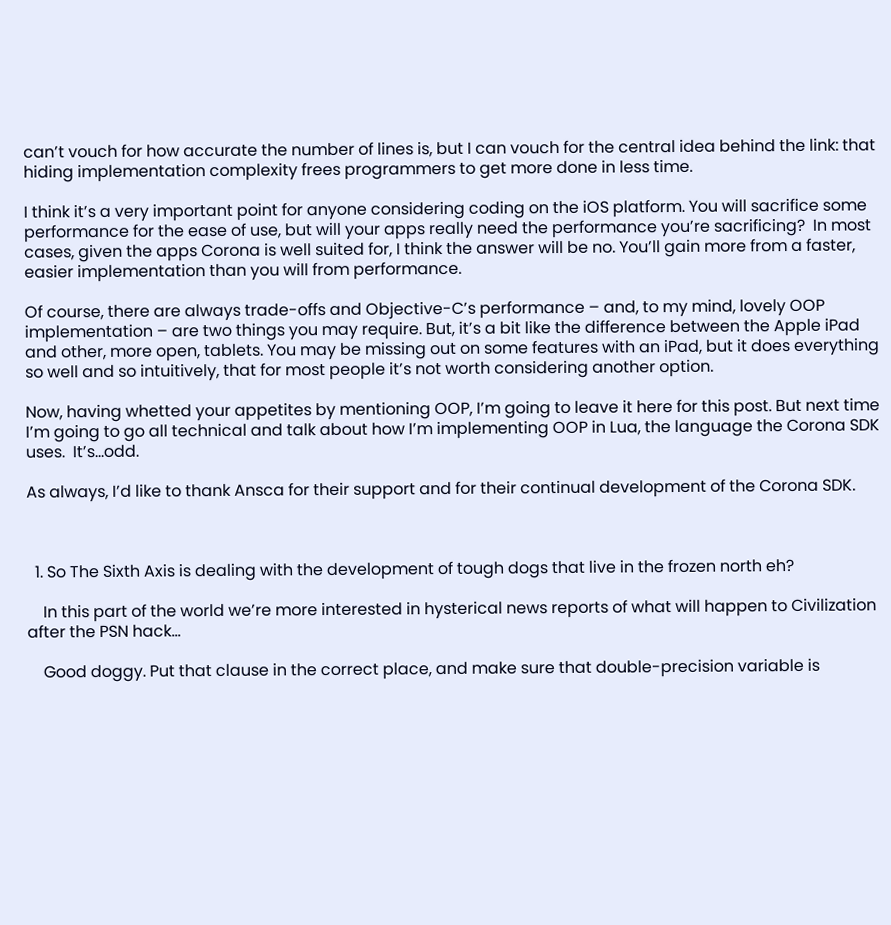can’t vouch for how accurate the number of lines is, but I can vouch for the central idea behind the link: that hiding implementation complexity frees programmers to get more done in less time.

I think it’s a very important point for anyone considering coding on the iOS platform. You will sacrifice some performance for the ease of use, but will your apps really need the performance you’re sacrificing?  In most cases, given the apps Corona is well suited for, I think the answer will be no. You’ll gain more from a faster, easier implementation than you will from performance.

Of course, there are always trade-offs and Objective-C’s performance – and, to my mind, lovely OOP implementation – are two things you may require. But, it’s a bit like the difference between the Apple iPad and other, more open, tablets. You may be missing out on some features with an iPad, but it does everything so well and so intuitively, that for most people it’s not worth considering another option.

Now, having whetted your appetites by mentioning OOP, I’m going to leave it here for this post. But next time I’m going to go all technical and talk about how I’m implementing OOP in Lua, the language the Corona SDK uses.  It’s…odd.

As always, I’d like to thank Ansca for their support and for their continual development of the Corona SDK.



  1. So The Sixth Axis is dealing with the development of tough dogs that live in the frozen north eh?

    In this part of the world we’re more interested in hysterical news reports of what will happen to Civilization after the PSN hack…

    Good doggy. Put that clause in the correct place, and make sure that double-precision variable is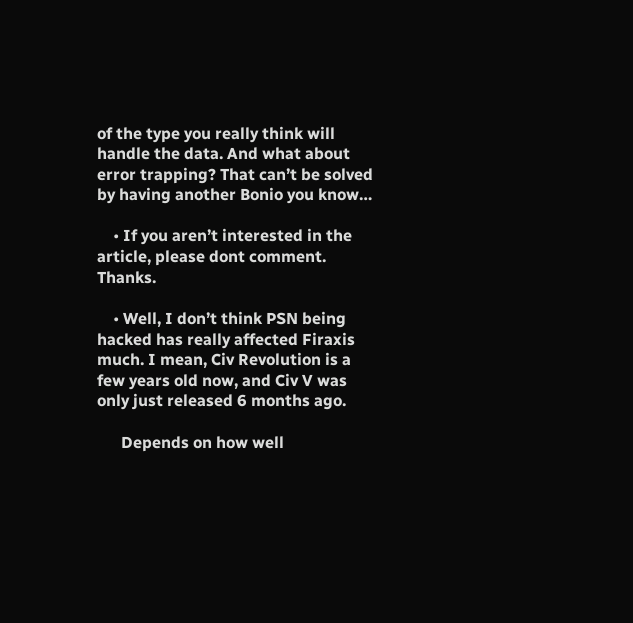of the type you really think will handle the data. And what about error trapping? That can’t be solved by having another Bonio you know…

    • If you aren’t interested in the article, please dont comment. Thanks.

    • Well, I don’t think PSN being hacked has really affected Firaxis much. I mean, Civ Revolution is a few years old now, and Civ V was only just released 6 months ago.

      Depends on how well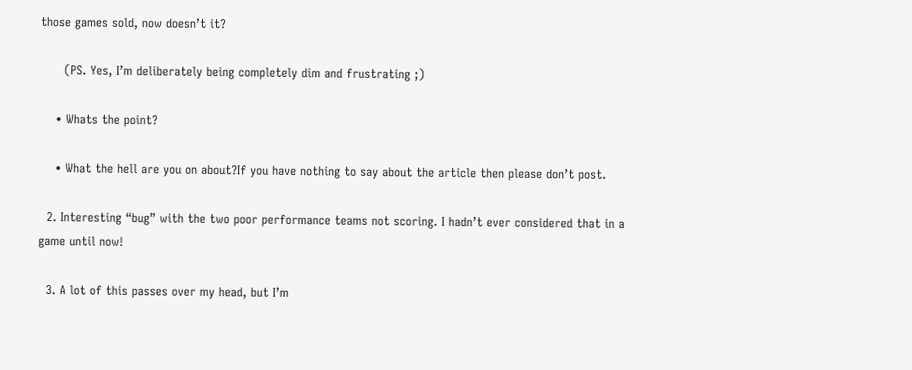those games sold, now doesn’t it?

      (PS. Yes, I’m deliberately being completely dim and frustrating ;)

    • Whats the point?

    • What the hell are you on about?If you have nothing to say about the article then please don’t post.

  2. Interesting “bug” with the two poor performance teams not scoring. I hadn’t ever considered that in a game until now!

  3. A lot of this passes over my head, but I’m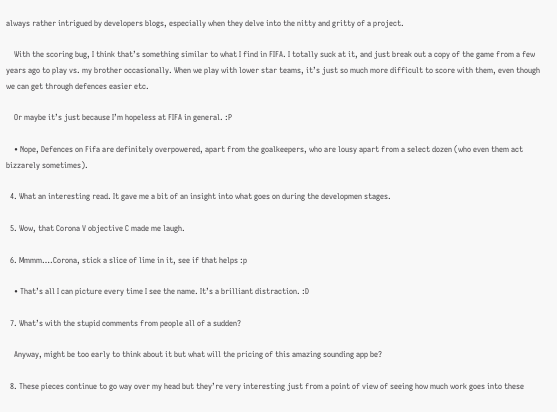always rather intrigued by developers blogs, especially when they delve into the nitty and gritty of a project.

    With the scoring bug, I think that’s something similar to what I find in FIFA. I totally suck at it, and just break out a copy of the game from a few years ago to play vs. my brother occasionally. When we play with lower star teams, it’s just so much more difficult to score with them, even though we can get through defences easier etc.

    Or maybe it’s just because I’m hopeless at FIFA in general. :P

    • Nope, Defences on Fifa are definitely overpowered, apart from the goalkeepers, who are lousy apart from a select dozen (who even them act bizzarely sometimes).

  4. What an interesting read. It gave me a bit of an insight into what goes on during the developmen stages.

  5. Wow, that Corona V objective C made me laugh.

  6. Mmmm….Corona, stick a slice of lime in it, see if that helps :p

    • That’s all I can picture every time I see the name. It’s a brilliant distraction. :D

  7. What’s with the stupid comments from people all of a sudden?

    Anyway, might be too early to think about it but what will the pricing of this amazing sounding app be?

  8. These pieces continue to go way over my head but they’re very interesting just from a point of view of seeing how much work goes into these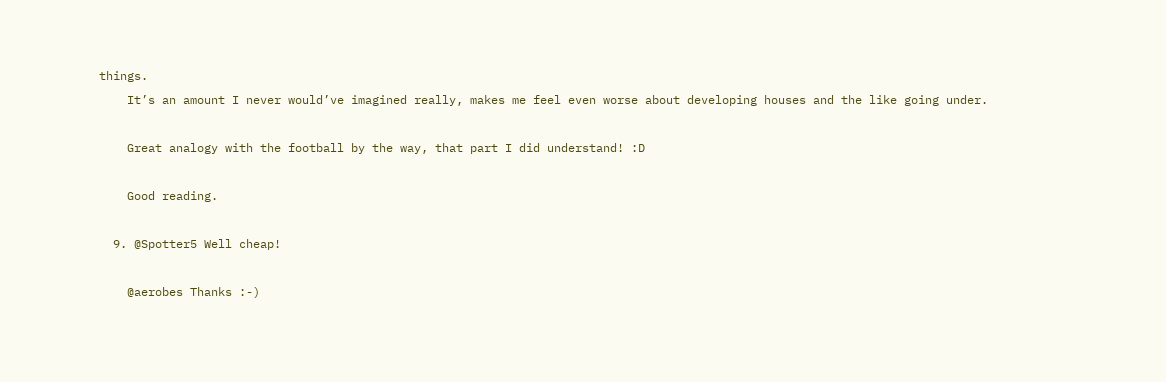things.
    It’s an amount I never would’ve imagined really, makes me feel even worse about developing houses and the like going under.

    Great analogy with the football by the way, that part I did understand! :D

    Good reading.

  9. @Spotter5 Well cheap!

    @aerobes Thanks :-)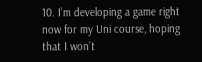10. I’m developing a game right now for my Uni course, hoping that I won’t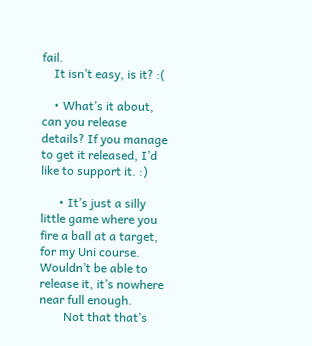fail.
    It isn’t easy, is it? :(

    • What’s it about, can you release details? If you manage to get it released, I’d like to support it. :)

      • It’s just a silly little game where you fire a ball at a target, for my Uni course. Wouldn’t be able to release it, it’s nowhere near full enough.
        Not that that’s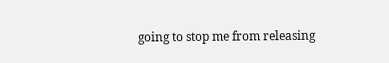going to stop me from releasing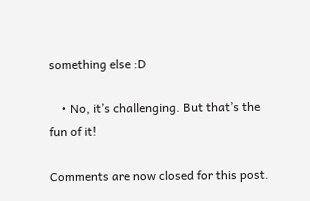something else :D

    • No, it’s challenging. But that’s the fun of it!

Comments are now closed for this post.